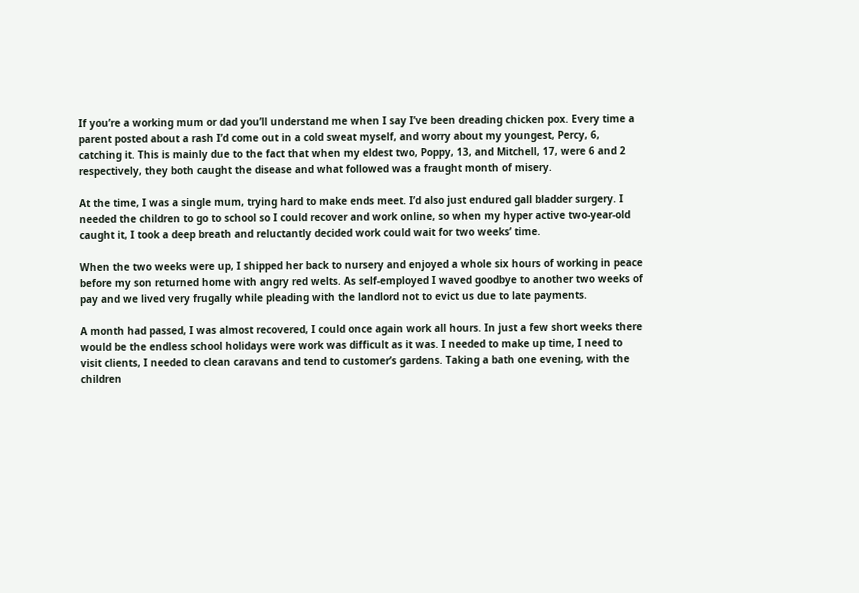If you’re a working mum or dad you’ll understand me when I say I’ve been dreading chicken pox. Every time a parent posted about a rash I’d come out in a cold sweat myself, and worry about my youngest, Percy, 6, catching it. This is mainly due to the fact that when my eldest two, Poppy, 13, and Mitchell, 17, were 6 and 2 respectively, they both caught the disease and what followed was a fraught month of misery.

At the time, I was a single mum, trying hard to make ends meet. I’d also just endured gall bladder surgery. I needed the children to go to school so I could recover and work online, so when my hyper active two-year-old caught it, I took a deep breath and reluctantly decided work could wait for two weeks’ time.

When the two weeks were up, I shipped her back to nursery and enjoyed a whole six hours of working in peace before my son returned home with angry red welts. As self-employed I waved goodbye to another two weeks of pay and we lived very frugally while pleading with the landlord not to evict us due to late payments.

A month had passed, I was almost recovered, I could once again work all hours. In just a few short weeks there would be the endless school holidays were work was difficult as it was. I needed to make up time, I need to visit clients, I needed to clean caravans and tend to customer’s gardens. Taking a bath one evening, with the children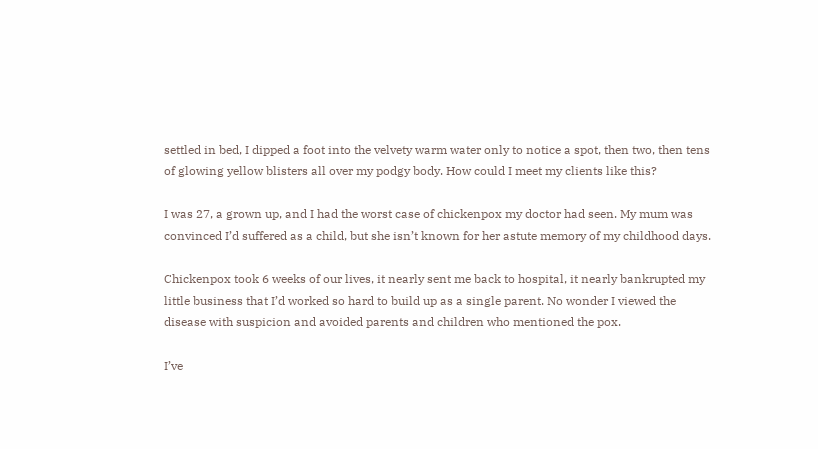settled in bed, I dipped a foot into the velvety warm water only to notice a spot, then two, then tens of glowing yellow blisters all over my podgy body. How could I meet my clients like this?

I was 27, a grown up, and I had the worst case of chickenpox my doctor had seen. My mum was convinced I’d suffered as a child, but she isn’t known for her astute memory of my childhood days.

Chickenpox took 6 weeks of our lives, it nearly sent me back to hospital, it nearly bankrupted my little business that I’d worked so hard to build up as a single parent. No wonder I viewed the disease with suspicion and avoided parents and children who mentioned the pox.

I’ve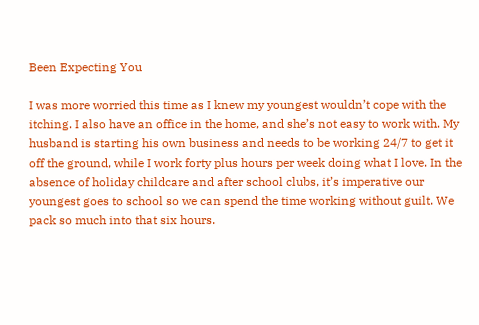Been Expecting You

I was more worried this time as I knew my youngest wouldn’t cope with the itching. I also have an office in the home, and she’s not easy to work with. My husband is starting his own business and needs to be working 24/7 to get it off the ground, while I work forty plus hours per week doing what I love. In the absence of holiday childcare and after school clubs, it’s imperative our youngest goes to school so we can spend the time working without guilt. We pack so much into that six hours.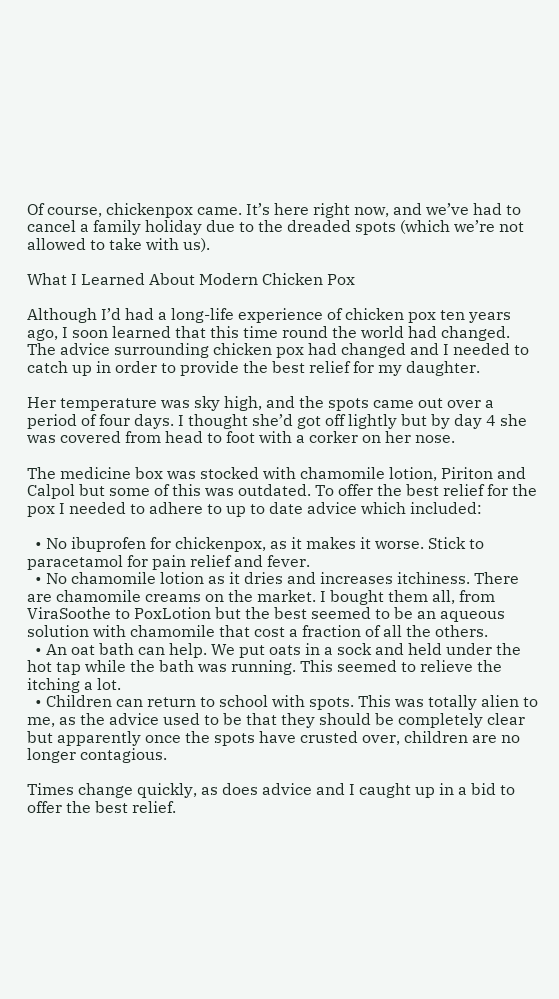Of course, chickenpox came. It’s here right now, and we’ve had to cancel a family holiday due to the dreaded spots (which we’re not allowed to take with us).

What I Learned About Modern Chicken Pox

Although I’d had a long-life experience of chicken pox ten years ago, I soon learned that this time round the world had changed. The advice surrounding chicken pox had changed and I needed to catch up in order to provide the best relief for my daughter.

Her temperature was sky high, and the spots came out over a period of four days. I thought she’d got off lightly but by day 4 she was covered from head to foot with a corker on her nose.

The medicine box was stocked with chamomile lotion, Piriton and Calpol but some of this was outdated. To offer the best relief for the pox I needed to adhere to up to date advice which included:

  • No ibuprofen for chickenpox, as it makes it worse. Stick to paracetamol for pain relief and fever.
  • No chamomile lotion as it dries and increases itchiness. There are chamomile creams on the market. I bought them all, from ViraSoothe to PoxLotion but the best seemed to be an aqueous solution with chamomile that cost a fraction of all the others.
  • An oat bath can help. We put oats in a sock and held under the hot tap while the bath was running. This seemed to relieve the itching a lot.
  • Children can return to school with spots. This was totally alien to me, as the advice used to be that they should be completely clear but apparently once the spots have crusted over, children are no longer contagious.

Times change quickly, as does advice and I caught up in a bid to offer the best relief.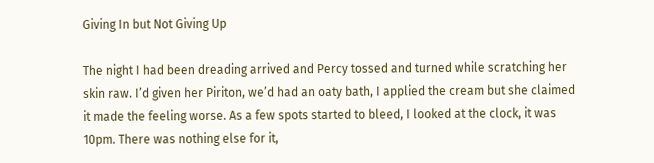Giving In but Not Giving Up

The night I had been dreading arrived and Percy tossed and turned while scratching her skin raw. I’d given her Piriton, we’d had an oaty bath, I applied the cream but she claimed it made the feeling worse. As a few spots started to bleed, I looked at the clock, it was 10pm. There was nothing else for it,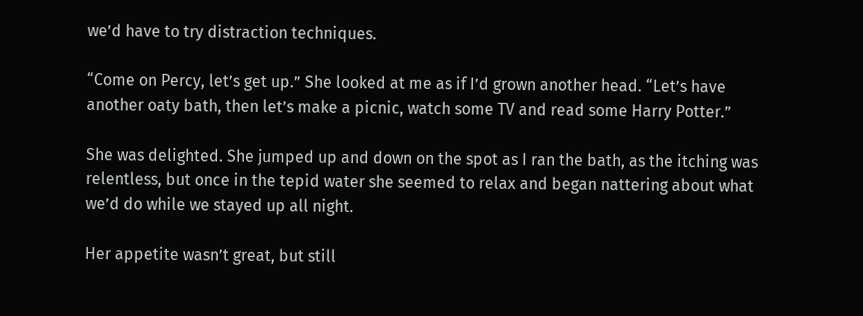we’d have to try distraction techniques.

“Come on Percy, let’s get up.” She looked at me as if I’d grown another head. “Let’s have another oaty bath, then let’s make a picnic, watch some TV and read some Harry Potter.”

She was delighted. She jumped up and down on the spot as I ran the bath, as the itching was relentless, but once in the tepid water she seemed to relax and began nattering about what we’d do while we stayed up all night.

Her appetite wasn’t great, but still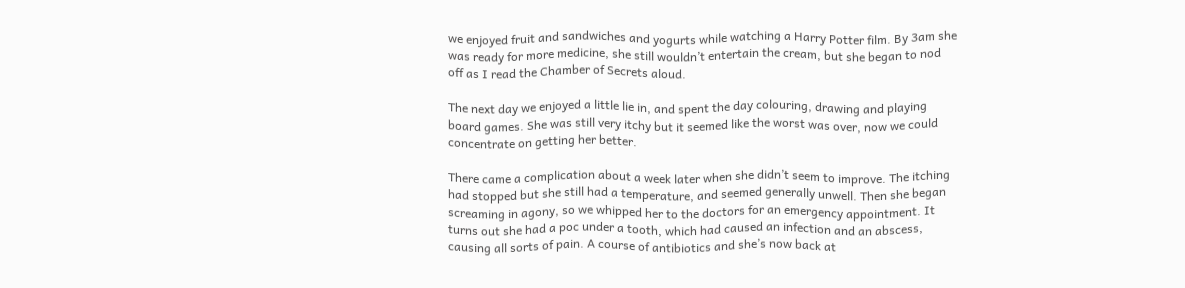we enjoyed fruit and sandwiches and yogurts while watching a Harry Potter film. By 3am she was ready for more medicine, she still wouldn’t entertain the cream, but she began to nod off as I read the Chamber of Secrets aloud.

The next day we enjoyed a little lie in, and spent the day colouring, drawing and playing board games. She was still very itchy but it seemed like the worst was over, now we could concentrate on getting her better.

There came a complication about a week later when she didn’t seem to improve. The itching had stopped but she still had a temperature, and seemed generally unwell. Then she began screaming in agony, so we whipped her to the doctors for an emergency appointment. It turns out she had a poc under a tooth, which had caused an infection and an abscess, causing all sorts of pain. A course of antibiotics and she’s now back at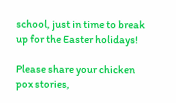school, just in time to break up for the Easter holidays!

Please share your chicken pox stories,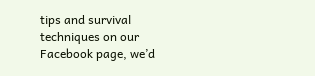tips and survival techniques on our Facebook page, we’d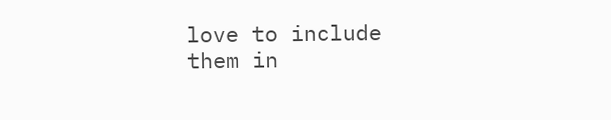love to include them in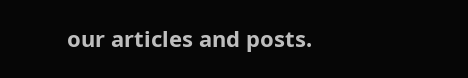our articles and posts.